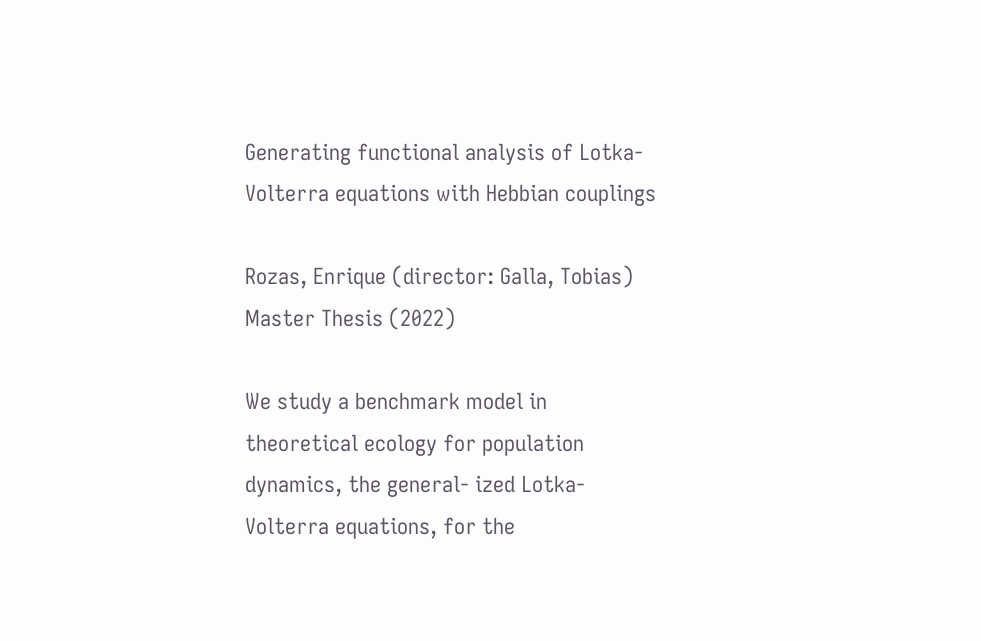Generating functional analysis of Lotka-Volterra equations with Hebbian couplings

Rozas, Enrique (director: Galla, Tobias)
Master Thesis (2022)

We study a benchmark model in theoretical ecology for population dynamics, the general- ized Lotka-Volterra equations, for the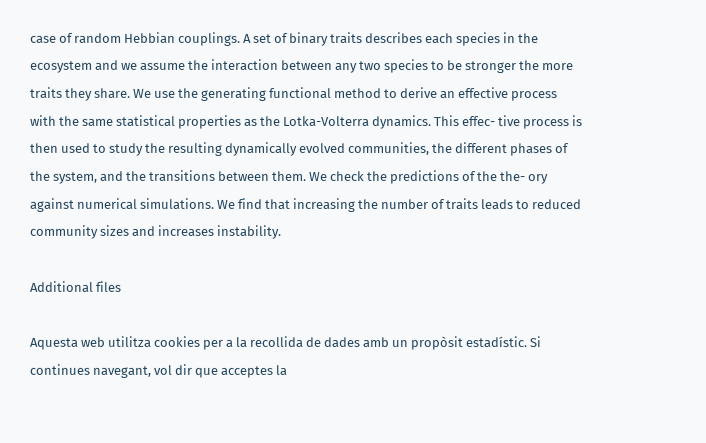case of random Hebbian couplings. A set of binary traits describes each species in the ecosystem and we assume the interaction between any two species to be stronger the more traits they share. We use the generating functional method to derive an effective process with the same statistical properties as the Lotka-Volterra dynamics. This effec- tive process is then used to study the resulting dynamically evolved communities, the different phases of the system, and the transitions between them. We check the predictions of the the- ory against numerical simulations. We find that increasing the number of traits leads to reduced community sizes and increases instability.

Additional files

Aquesta web utilitza cookies per a la recollida de dades amb un propòsit estadístic. Si continues navegant, vol dir que acceptes la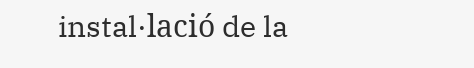instal·lació de la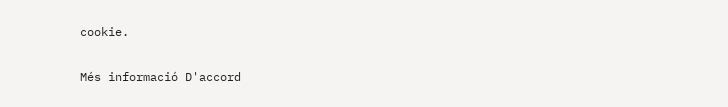cookie.

Més informació D'accord